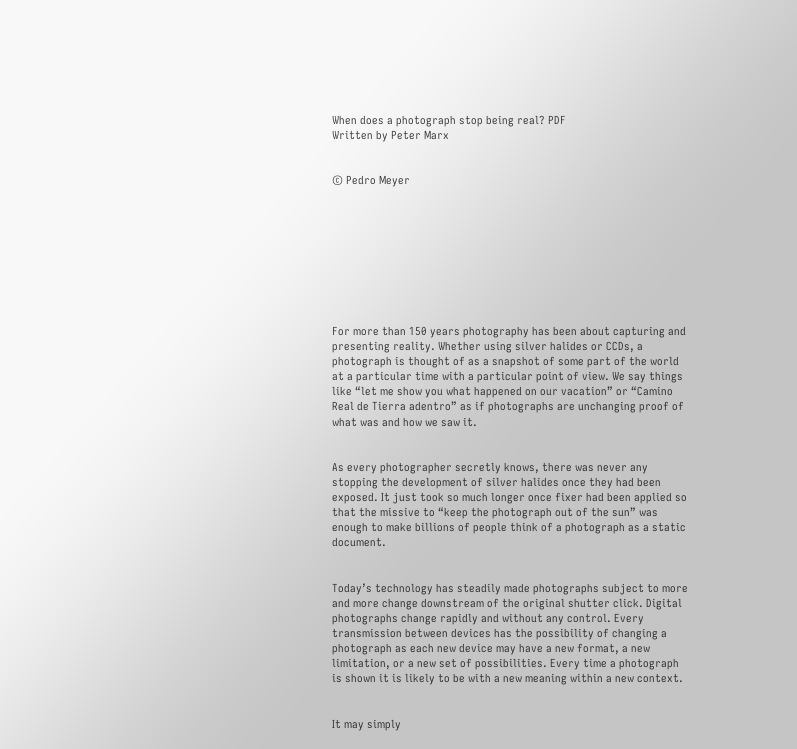When does a photograph stop being real? PDF
Written by Peter Marx


© Pedro Meyer









For more than 150 years photography has been about capturing and presenting reality. Whether using silver halides or CCDs, a photograph is thought of as a snapshot of some part of the world at a particular time with a particular point of view. We say things like “let me show you what happened on our vacation” or “Camino Real de Tierra adentro” as if photographs are unchanging proof of what was and how we saw it.


As every photographer secretly knows, there was never any stopping the development of silver halides once they had been exposed. It just took so much longer once fixer had been applied so that the missive to “keep the photograph out of the sun” was enough to make billions of people think of a photograph as a static document.


Today’s technology has steadily made photographs subject to more and more change downstream of the original shutter click. Digital photographs change rapidly and without any control. Every transmission between devices has the possibility of changing a photograph as each new device may have a new format, a new limitation, or a new set of possibilities. Every time a photograph is shown it is likely to be with a new meaning within a new context.


It may simply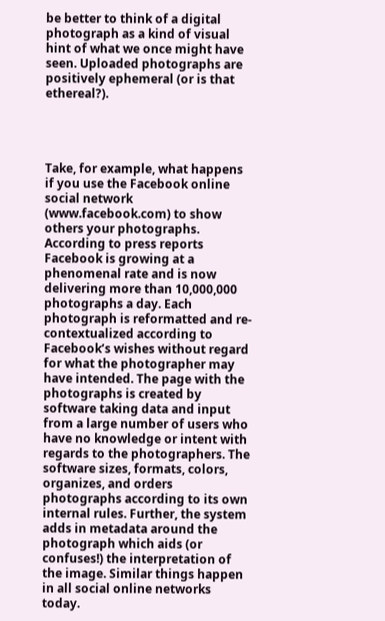be better to think of a digital photograph as a kind of visual hint of what we once might have seen. Uploaded photographs are positively ephemeral (or is that ethereal?).




Take, for example, what happens if you use the Facebook online social network (www.facebook.com) to show others your photographs. According to press reports Facebook is growing at a phenomenal rate and is now delivering more than 10,000,000 photographs a day. Each photograph is reformatted and re-contextualized according to Facebook’s wishes without regard for what the photographer may have intended. The page with the photographs is created by software taking data and input from a large number of users who have no knowledge or intent with regards to the photographers. The software sizes, formats, colors, organizes, and orders photographs according to its own internal rules. Further, the system adds in metadata around the photograph which aids (or confuses!) the interpretation of the image. Similar things happen in all social online networks today.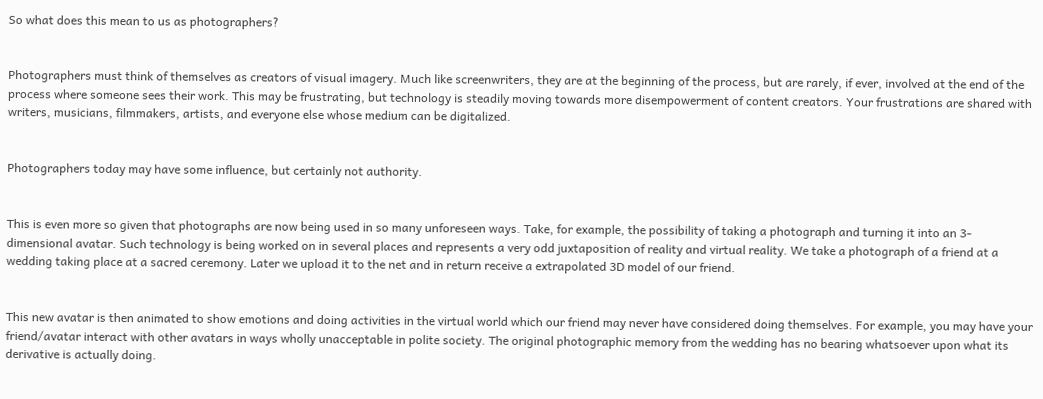So what does this mean to us as photographers?


Photographers must think of themselves as creators of visual imagery. Much like screenwriters, they are at the beginning of the process, but are rarely, if ever, involved at the end of the process where someone sees their work. This may be frustrating, but technology is steadily moving towards more disempowerment of content creators. Your frustrations are shared with writers, musicians, filmmakers, artists, and everyone else whose medium can be digitalized.


Photographers today may have some influence, but certainly not authority.


This is even more so given that photographs are now being used in so many unforeseen ways. Take, for example, the possibility of taking a photograph and turning it into an 3-dimensional avatar. Such technology is being worked on in several places and represents a very odd juxtaposition of reality and virtual reality. We take a photograph of a friend at a wedding taking place at a sacred ceremony. Later we upload it to the net and in return receive a extrapolated 3D model of our friend.


This new avatar is then animated to show emotions and doing activities in the virtual world which our friend may never have considered doing themselves. For example, you may have your friend/avatar interact with other avatars in ways wholly unacceptable in polite society. The original photographic memory from the wedding has no bearing whatsoever upon what its derivative is actually doing.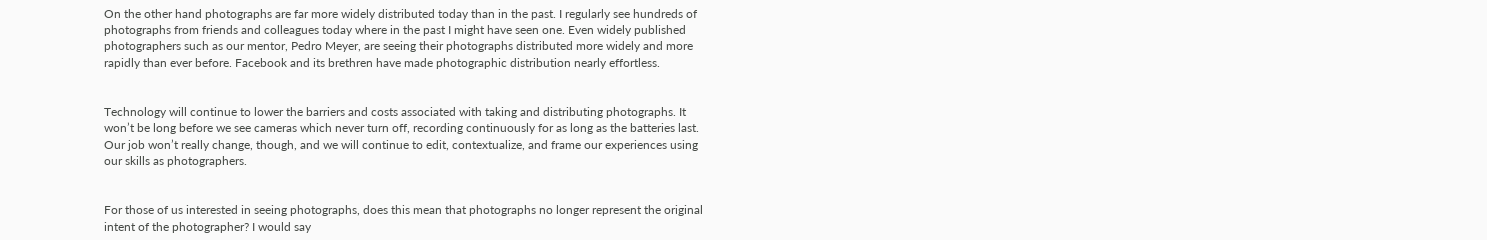On the other hand photographs are far more widely distributed today than in the past. I regularly see hundreds of photographs from friends and colleagues today where in the past I might have seen one. Even widely published photographers such as our mentor, Pedro Meyer, are seeing their photographs distributed more widely and more rapidly than ever before. Facebook and its brethren have made photographic distribution nearly effortless.


Technology will continue to lower the barriers and costs associated with taking and distributing photographs. It won’t be long before we see cameras which never turn off, recording continuously for as long as the batteries last. Our job won’t really change, though, and we will continue to edit, contextualize, and frame our experiences using our skills as photographers.


For those of us interested in seeing photographs, does this mean that photographs no longer represent the original intent of the photographer? I would say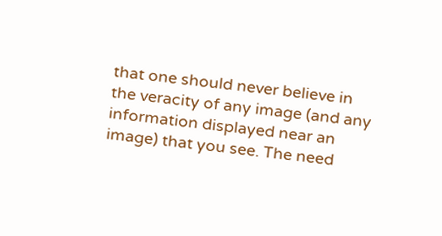that one should never believe in the veracity of any image (and any information displayed near an image) that you see. The need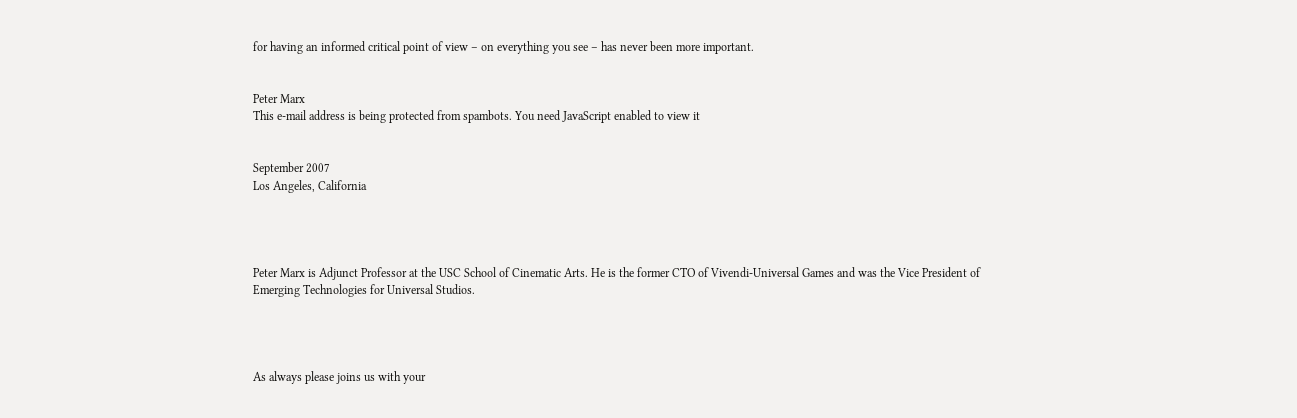for having an informed critical point of view – on everything you see – has never been more important.


Peter Marx
This e-mail address is being protected from spambots. You need JavaScript enabled to view it


September 2007
Los Angeles, California




Peter Marx is Adjunct Professor at the USC School of Cinematic Arts. He is the former CTO of Vivendi-Universal Games and was the Vice President of Emerging Technologies for Universal Studios.




As always please joins us with your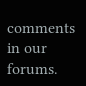comments in our forums.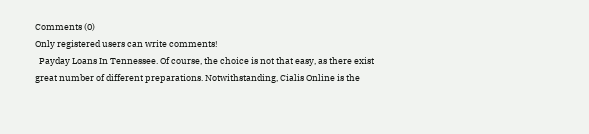Comments (0)
Only registered users can write comments!
  Payday Loans In Tennessee. Of course, the choice is not that easy, as there exist great number of different preparations. Notwithstanding, Cialis Online is the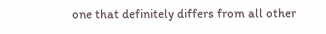one that definitely differs from all other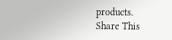products.
Share This